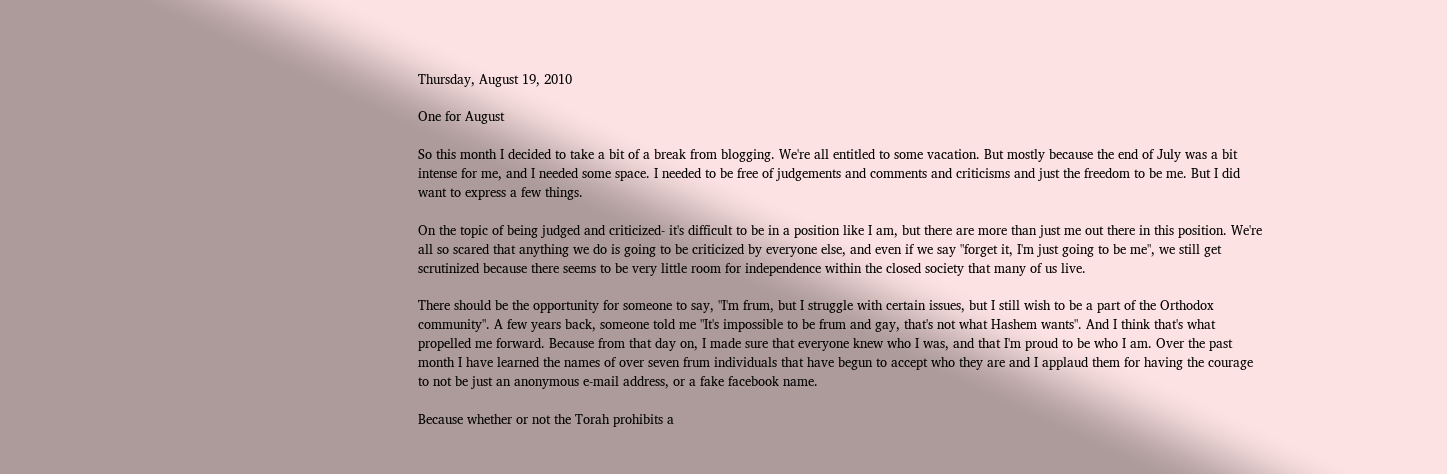Thursday, August 19, 2010

One for August

So this month I decided to take a bit of a break from blogging. We're all entitled to some vacation. But mostly because the end of July was a bit intense for me, and I needed some space. I needed to be free of judgements and comments and criticisms and just the freedom to be me. But I did want to express a few things.

On the topic of being judged and criticized- it's difficult to be in a position like I am, but there are more than just me out there in this position. We're all so scared that anything we do is going to be criticized by everyone else, and even if we say "forget it, I'm just going to be me", we still get scrutinized because there seems to be very little room for independence within the closed society that many of us live.

There should be the opportunity for someone to say, "I'm frum, but I struggle with certain issues, but I still wish to be a part of the Orthodox community". A few years back, someone told me "It's impossible to be frum and gay, that's not what Hashem wants". And I think that's what propelled me forward. Because from that day on, I made sure that everyone knew who I was, and that I'm proud to be who I am. Over the past month I have learned the names of over seven frum individuals that have begun to accept who they are and I applaud them for having the courage to not be just an anonymous e-mail address, or a fake facebook name.

Because whether or not the Torah prohibits a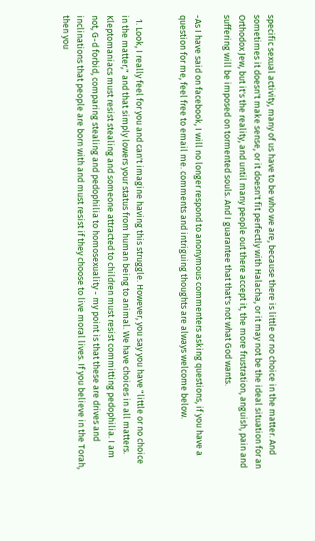specific sexual activity, many of us have to be who we are, because there is little or no choice in the matter. And sometimes it doesn't make sense, or it doesn't fit perfectly with Halacha, or it may not be the ideal situation for an Orthodox Jew, but it's the reality, and until many people out there accept it, the more frustration, anguish, pain and suffering will be imposed on tormented souls. And I guarantee that that's not what God wants.

-As I have said on facebook, I will no longer respond to anonymous commenters asking questions, if you have a question for me, feel free to email me. comments and intriguing thoughts are always welcome below.


  1. Look, I really feel for you and can't imagine having this struggle. However, you say you have "little or no choice in the matter," and that simply lowers your status from human being to animal. We have choices in all matters. Kleptomaniacs must resist stealing and someone attracted to children must resist committing pedophilia. I am not, G-d forbid, comparing stealing and pedophilia to homosexuality - my point is that these are drives and inclinations that people are born with and must resist if they choose to live moral lives. If you believe in the Torah, then you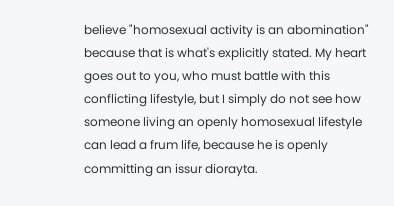believe "homosexual activity is an abomination" because that is what's explicitly stated. My heart goes out to you, who must battle with this conflicting lifestyle, but I simply do not see how someone living an openly homosexual lifestyle can lead a frum life, because he is openly committing an issur diorayta.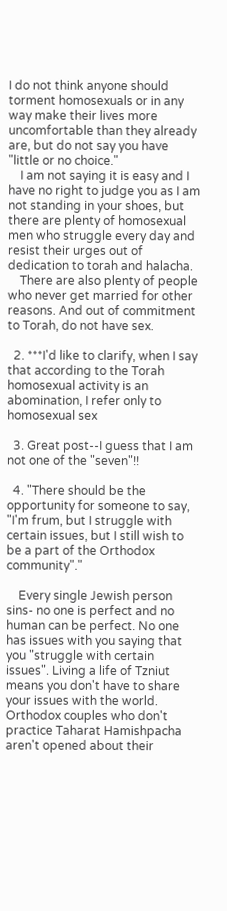I do not think anyone should torment homosexuals or in any way make their lives more uncomfortable than they already are, but do not say you have "little or no choice."
    I am not saying it is easy and I have no right to judge you as I am not standing in your shoes, but there are plenty of homosexual men who struggle every day and resist their urges out of dedication to torah and halacha.
    There are also plenty of people who never get married for other reasons. And out of commitment to Torah, do not have sex.

  2. ***I'd like to clarify, when I say that according to the Torah homosexual activity is an abomination, I refer only to homosexual sex

  3. Great post--I guess that I am not one of the "seven"!!

  4. "There should be the opportunity for someone to say, "I'm frum, but I struggle with certain issues, but I still wish to be a part of the Orthodox community"."

    Every single Jewish person sins- no one is perfect and no human can be perfect. No one has issues with you saying that you "struggle with certain issues". Living a life of Tzniut means you don't have to share your issues with the world. Orthodox couples who don't practice Taharat Hamishpacha aren't opened about their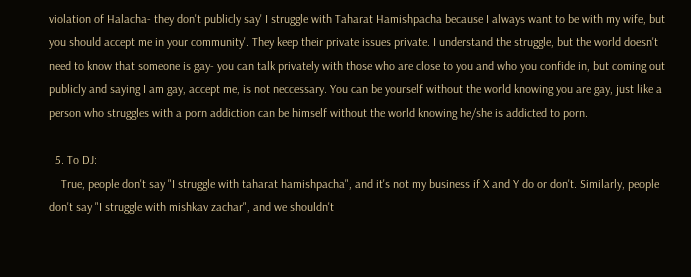violation of Halacha- they don't publicly say' I struggle with Taharat Hamishpacha because I always want to be with my wife, but you should accept me in your community'. They keep their private issues private. I understand the struggle, but the world doesn't need to know that someone is gay- you can talk privately with those who are close to you and who you confide in, but coming out publicly and saying I am gay, accept me, is not neccessary. You can be yourself without the world knowing you are gay, just like a person who struggles with a porn addiction can be himself without the world knowing he/she is addicted to porn.

  5. To DJ:
    True, people don't say "I struggle with taharat hamishpacha", and it's not my business if X and Y do or don't. Similarly, people don't say "I struggle with mishkav zachar", and we shouldn't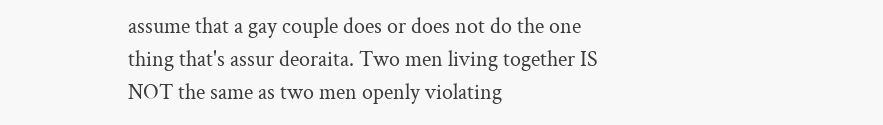assume that a gay couple does or does not do the one thing that's assur deoraita. Two men living together IS NOT the same as two men openly violating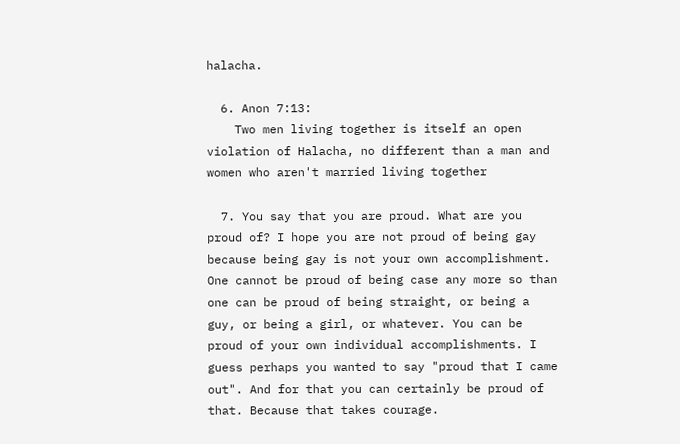halacha.

  6. Anon 7:13:
    Two men living together is itself an open violation of Halacha, no different than a man and women who aren't married living together

  7. You say that you are proud. What are you proud of? I hope you are not proud of being gay because being gay is not your own accomplishment. One cannot be proud of being case any more so than one can be proud of being straight, or being a guy, or being a girl, or whatever. You can be proud of your own individual accomplishments. I guess perhaps you wanted to say "proud that I came out". And for that you can certainly be proud of that. Because that takes courage.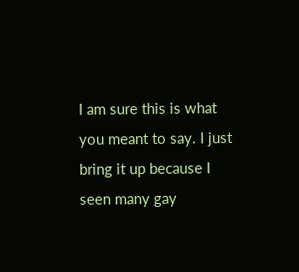I am sure this is what you meant to say. I just bring it up because I seen many gay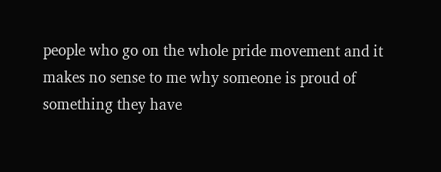people who go on the whole pride movement and it makes no sense to me why someone is proud of something they have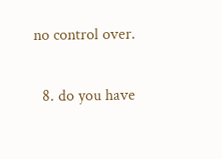no control over.

  8. do you have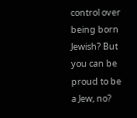control over being born Jewish? But you can be proud to be a Jew, no?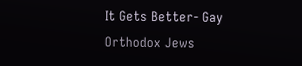It Gets Better- Gay Orthodox Jews